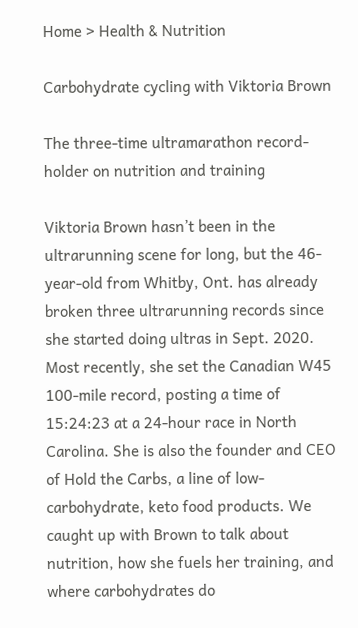Home > Health & Nutrition

Carbohydrate cycling with Viktoria Brown

The three-time ultramarathon record-holder on nutrition and training

Viktoria Brown hasn’t been in the ultrarunning scene for long, but the 46-year-old from Whitby, Ont. has already broken three ultrarunning records since she started doing ultras in Sept. 2020. Most recently, she set the Canadian W45 100-mile record, posting a time of 15:24:23 at a 24-hour race in North Carolina. She is also the founder and CEO of Hold the Carbs, a line of low-carbohydrate, keto food products. We caught up with Brown to talk about nutrition, how she fuels her training, and where carbohydrates do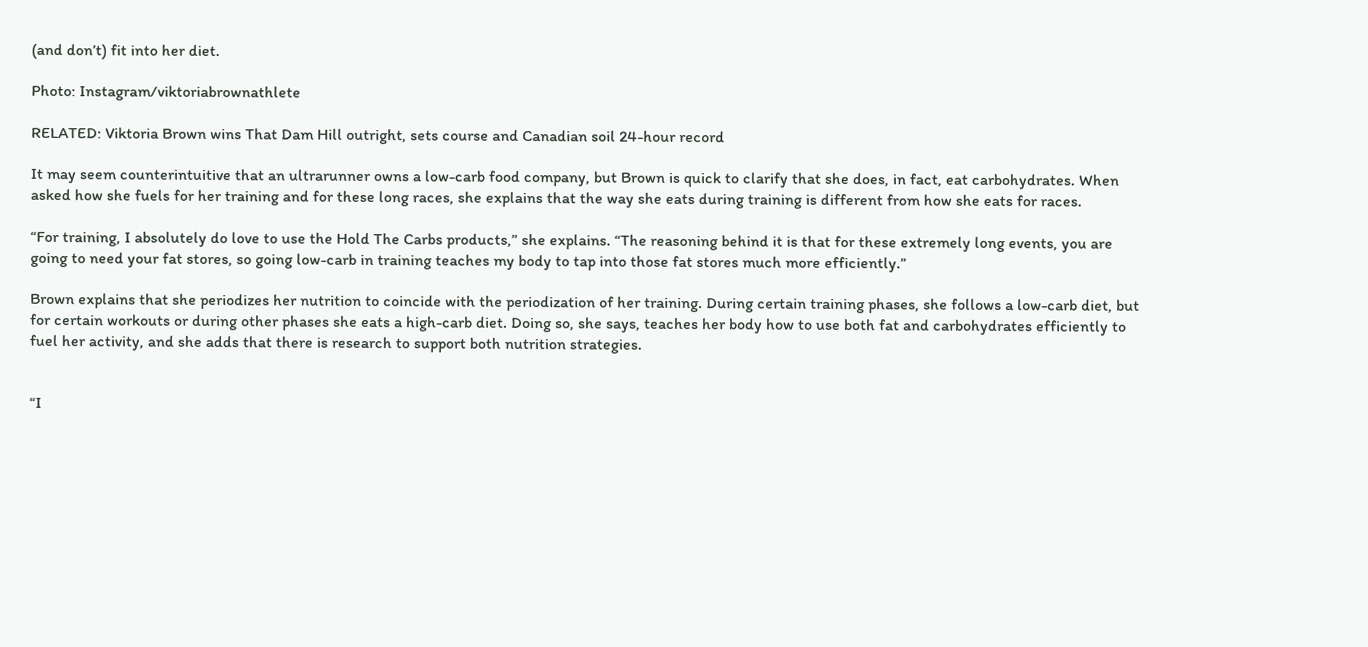(and don’t) fit into her diet.

Photo: Instagram/viktoriabrownathlete

RELATED: Viktoria Brown wins That Dam Hill outright, sets course and Canadian soil 24-hour record

It may seem counterintuitive that an ultrarunner owns a low-carb food company, but Brown is quick to clarify that she does, in fact, eat carbohydrates. When asked how she fuels for her training and for these long races, she explains that the way she eats during training is different from how she eats for races.

“For training, I absolutely do love to use the Hold The Carbs products,” she explains. “The reasoning behind it is that for these extremely long events, you are going to need your fat stores, so going low-carb in training teaches my body to tap into those fat stores much more efficiently.”

Brown explains that she periodizes her nutrition to coincide with the periodization of her training. During certain training phases, she follows a low-carb diet, but for certain workouts or during other phases she eats a high-carb diet. Doing so, she says, teaches her body how to use both fat and carbohydrates efficiently to fuel her activity, and she adds that there is research to support both nutrition strategies.


“I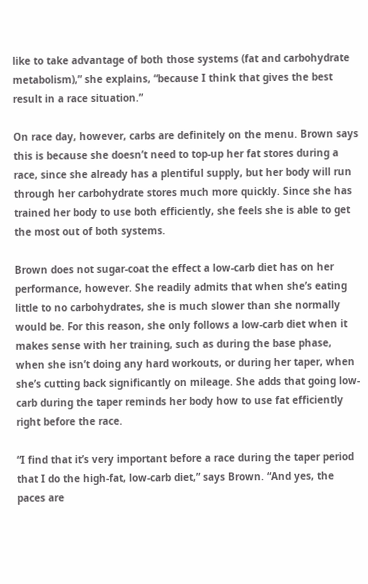like to take advantage of both those systems (fat and carbohydrate metabolism),” she explains, “because I think that gives the best result in a race situation.”

On race day, however, carbs are definitely on the menu. Brown says this is because she doesn’t need to top-up her fat stores during a race, since she already has a plentiful supply, but her body will run through her carbohydrate stores much more quickly. Since she has trained her body to use both efficiently, she feels she is able to get the most out of both systems.

Brown does not sugar-coat the effect a low-carb diet has on her performance, however. She readily admits that when she’s eating little to no carbohydrates, she is much slower than she normally would be. For this reason, she only follows a low-carb diet when it makes sense with her training, such as during the base phase, when she isn’t doing any hard workouts, or during her taper, when she’s cutting back significantly on mileage. She adds that going low-carb during the taper reminds her body how to use fat efficiently right before the race.

“I find that it’s very important before a race during the taper period that I do the high-fat, low-carb diet,” says Brown. “And yes, the paces are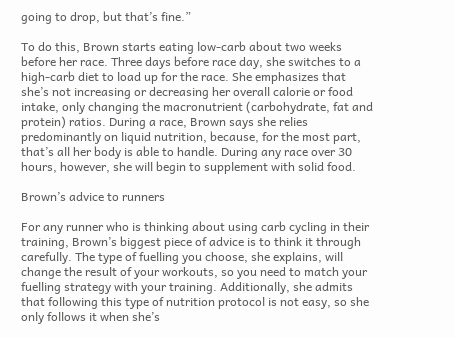going to drop, but that’s fine.”

To do this, Brown starts eating low-carb about two weeks before her race. Three days before race day, she switches to a high-carb diet to load up for the race. She emphasizes that she’s not increasing or decreasing her overall calorie or food intake, only changing the macronutrient (carbohydrate, fat and protein) ratios. During a race, Brown says she relies predominantly on liquid nutrition, because, for the most part, that’s all her body is able to handle. During any race over 30 hours, however, she will begin to supplement with solid food.

Brown’s advice to runners

For any runner who is thinking about using carb cycling in their training, Brown’s biggest piece of advice is to think it through carefully. The type of fuelling you choose, she explains, will change the result of your workouts, so you need to match your fuelling strategy with your training. Additionally, she admits that following this type of nutrition protocol is not easy, so she only follows it when she’s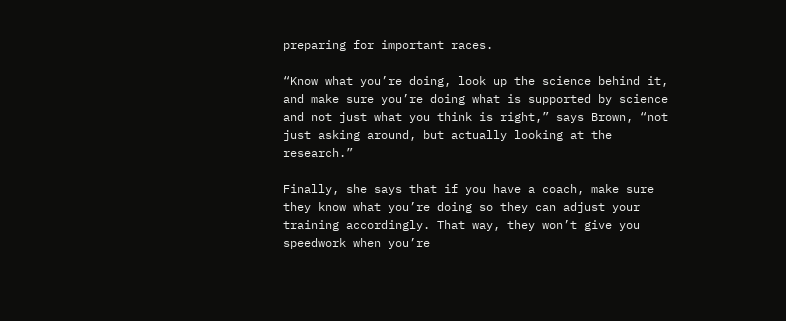preparing for important races.

“Know what you’re doing, look up the science behind it, and make sure you’re doing what is supported by science and not just what you think is right,” says Brown, “not just asking around, but actually looking at the research.”

Finally, she says that if you have a coach, make sure they know what you’re doing so they can adjust your training accordingly. That way, they won’t give you speedwork when you’re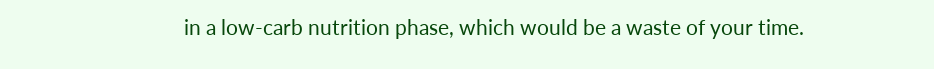in a low-carb nutrition phase, which would be a waste of your time.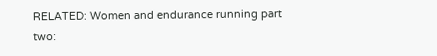RELATED: Women and endurance running part two: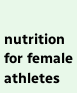nutrition for female athletes